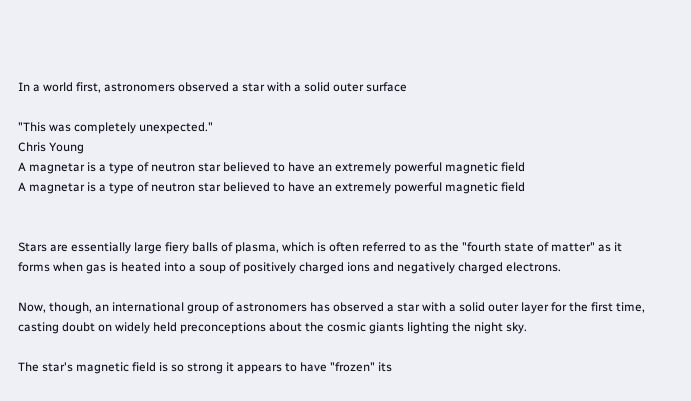In a world first, astronomers observed a star with a solid outer surface

"This was completely unexpected."
Chris Young
A magnetar is a type of neutron star believed to have an extremely powerful magnetic field
A magnetar is a type of neutron star believed to have an extremely powerful magnetic field


Stars are essentially large fiery balls of plasma, which is often referred to as the "fourth state of matter" as it forms when gas is heated into a soup of positively charged ions and negatively charged electrons.

Now, though, an international group of astronomers has observed a star with a solid outer layer for the first time, casting doubt on widely held preconceptions about the cosmic giants lighting the night sky.

The star's magnetic field is so strong it appears to have "frozen" its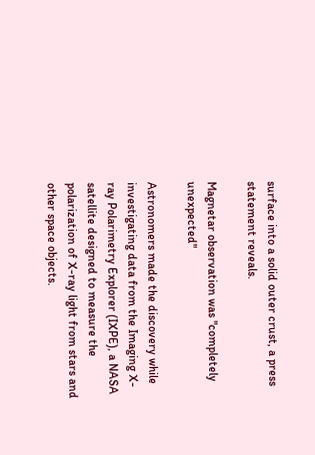surface into a solid outer crust, a press statement reveals.

Magnetar observation was "completely unexpected"

Astronomers made the discovery while investigating data from the Imaging X-ray Polarimetry Explorer (IXPE), a NASA satellite designed to measure the polarization of X-ray light from stars and other space objects.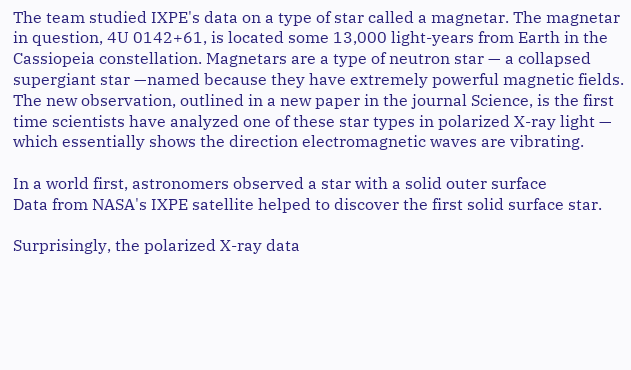The team studied IXPE's data on a type of star called a magnetar. The magnetar in question, 4U 0142+61, is located some 13,000 light-years from Earth in the Cassiopeia constellation. Magnetars are a type of neutron star — a collapsed supergiant star —named because they have extremely powerful magnetic fields. The new observation, outlined in a new paper in the journal Science, is the first time scientists have analyzed one of these star types in polarized X-ray light — which essentially shows the direction electromagnetic waves are vibrating.

In a world first, astronomers observed a star with a solid outer surface
Data from NASA's IXPE satellite helped to discover the first solid surface star.

Surprisingly, the polarized X-ray data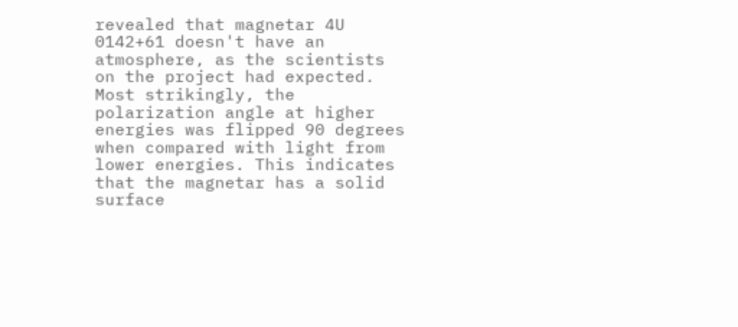revealed that magnetar 4U 0142+61 doesn't have an atmosphere, as the scientists on the project had expected. Most strikingly, the polarization angle at higher energies was flipped 90 degrees when compared with light from lower energies. This indicates that the magnetar has a solid surface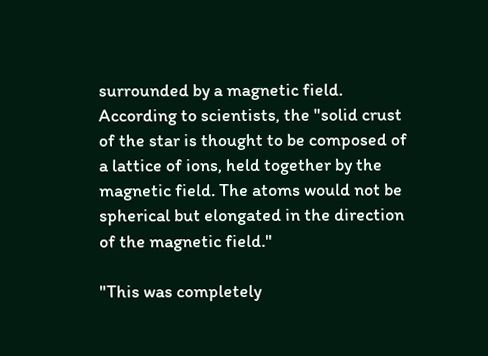surrounded by a magnetic field. According to scientists, the "solid crust of the star is thought to be composed of a lattice of ions, held together by the magnetic field. The atoms would not be spherical but elongated in the direction of the magnetic field."

"This was completely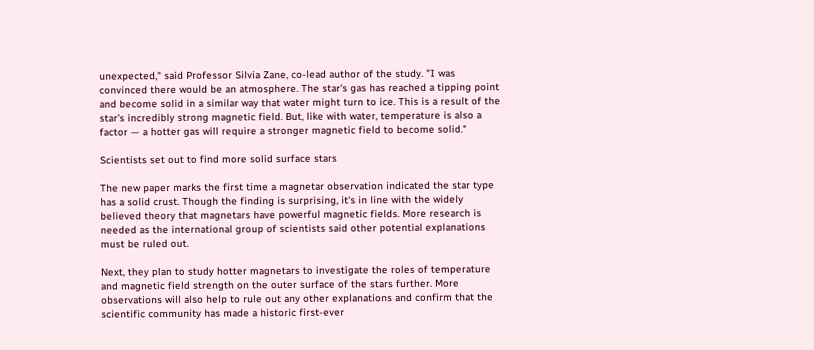unexpected," said Professor Silvia Zane, co-lead author of the study. "I was convinced there would be an atmosphere. The star's gas has reached a tipping point and become solid in a similar way that water might turn to ice. This is a result of the star’s incredibly strong magnetic field. But, like with water, temperature is also a factor — a hotter gas will require a stronger magnetic field to become solid."

Scientists set out to find more solid surface stars

The new paper marks the first time a magnetar observation indicated the star type has a solid crust. Though the finding is surprising, it's in line with the widely believed theory that magnetars have powerful magnetic fields. More research is needed as the international group of scientists said other potential explanations must be ruled out.

Next, they plan to study hotter magnetars to investigate the roles of temperature and magnetic field strength on the outer surface of the stars further. More observations will also help to rule out any other explanations and confirm that the scientific community has made a historic first-ever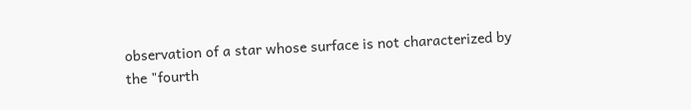observation of a star whose surface is not characterized by the "fourth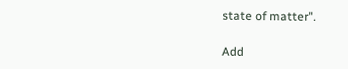state of matter".

Add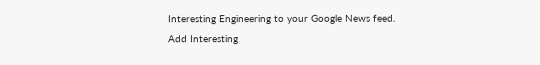Interesting Engineering to your Google News feed.
Add Interesting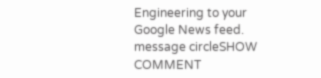Engineering to your Google News feed.
message circleSHOW COMMENT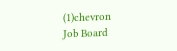(1)chevron
Job Board